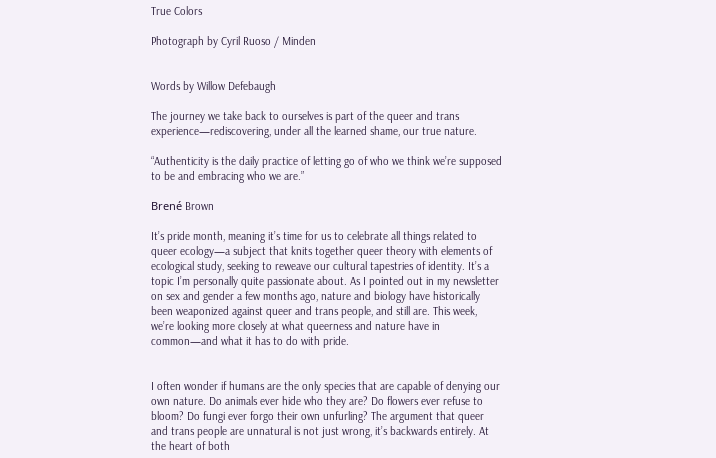True Colors

Photograph by Cyril Ruoso / Minden


Words by Willow Defebaugh

The journey we take back to ourselves is part of the queer and trans experience—rediscovering, under all the learned shame, our true nature.

“Authenticity is the daily practice of letting go of who we think we’re supposed to be and embracing who we are.”

Brené Brown

It’s pride month, meaning it’s time for us to celebrate all things related to queer ecology—a subject that knits together queer theory with elements of ecological study, seeking to reweave our cultural tapestries of identity. It’s a topic I’m personally quite passionate about. As I pointed out in my newsletter on sex and gender a few months ago, nature and biology have historically been weaponized against queer and trans people, and still are. This week, we’re looking more closely at what queerness and nature have in common—and what it has to do with pride.


I often wonder if humans are the only species that are capable of denying our own nature. Do animals ever hide who they are? Do flowers ever refuse to bloom? Do fungi ever forgo their own unfurling? The argument that queer and trans people are unnatural is not just wrong, it’s backwards entirely. At the heart of both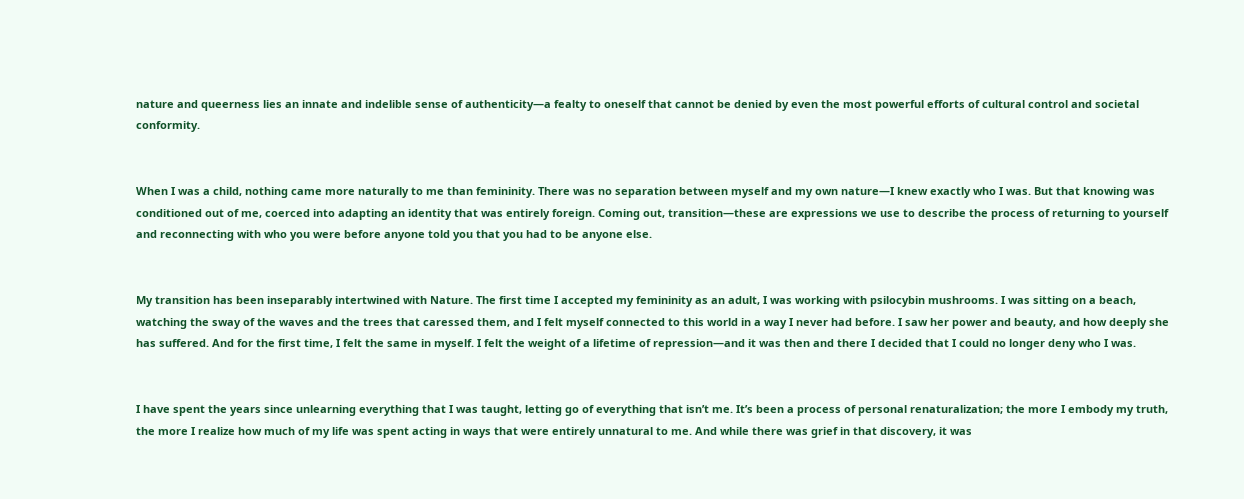nature and queerness lies an innate and indelible sense of authenticity—a fealty to oneself that cannot be denied by even the most powerful efforts of cultural control and societal conformity.


When I was a child, nothing came more naturally to me than femininity. There was no separation between myself and my own nature—I knew exactly who I was. But that knowing was conditioned out of me, coerced into adapting an identity that was entirely foreign. Coming out, transition—these are expressions we use to describe the process of returning to yourself and reconnecting with who you were before anyone told you that you had to be anyone else.


My transition has been inseparably intertwined with Nature. The first time I accepted my femininity as an adult, I was working with psilocybin mushrooms. I was sitting on a beach, watching the sway of the waves and the trees that caressed them, and I felt myself connected to this world in a way I never had before. I saw her power and beauty, and how deeply she has suffered. And for the first time, I felt the same in myself. I felt the weight of a lifetime of repression—and it was then and there I decided that I could no longer deny who I was.


I have spent the years since unlearning everything that I was taught, letting go of everything that isn’t me. It’s been a process of personal renaturalization; the more I embody my truth, the more I realize how much of my life was spent acting in ways that were entirely unnatural to me. And while there was grief in that discovery, it was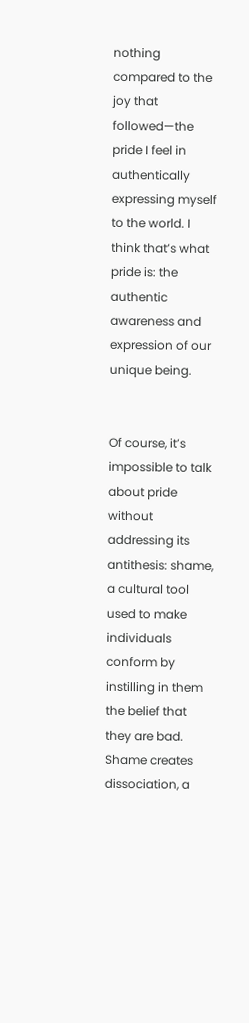nothing compared to the joy that followed—the pride I feel in authentically expressing myself to the world. I think that’s what pride is: the authentic awareness and expression of our unique being.


Of course, it’s impossible to talk about pride without addressing its antithesis: shame, a cultural tool used to make individuals conform by instilling in them the belief that they are bad. Shame creates dissociation, a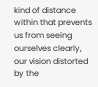kind of distance within that prevents us from seeing ourselves clearly, our vision distorted by the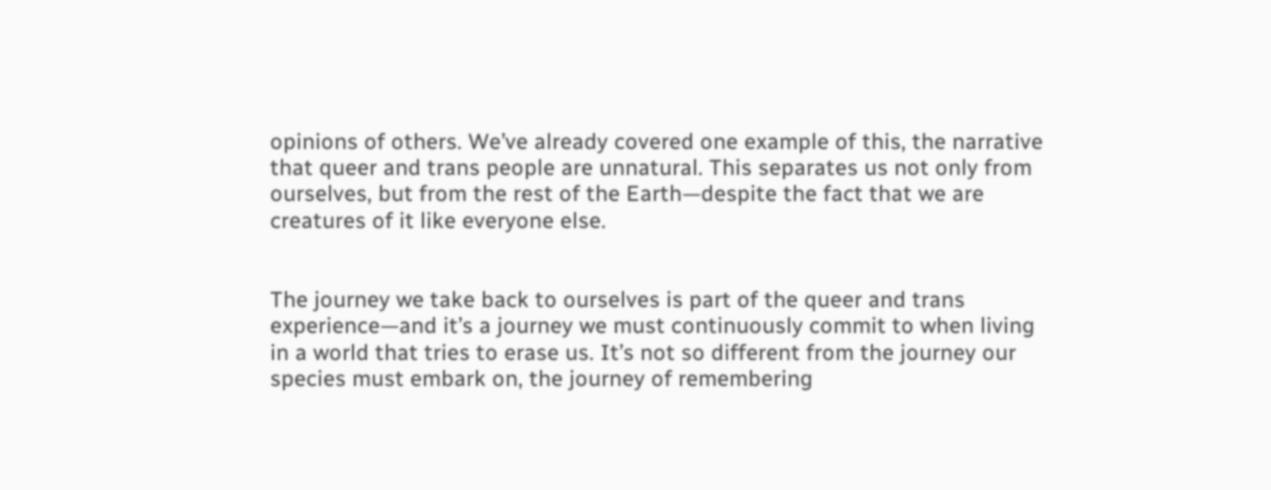opinions of others. We’ve already covered one example of this, the narrative that queer and trans people are unnatural. This separates us not only from ourselves, but from the rest of the Earth—despite the fact that we are creatures of it like everyone else.


The journey we take back to ourselves is part of the queer and trans experience—and it’s a journey we must continuously commit to when living in a world that tries to erase us. It’s not so different from the journey our species must embark on, the journey of remembering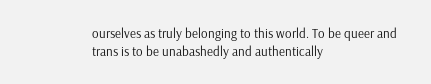ourselves as truly belonging to this world. To be queer and trans is to be unabashedly and authentically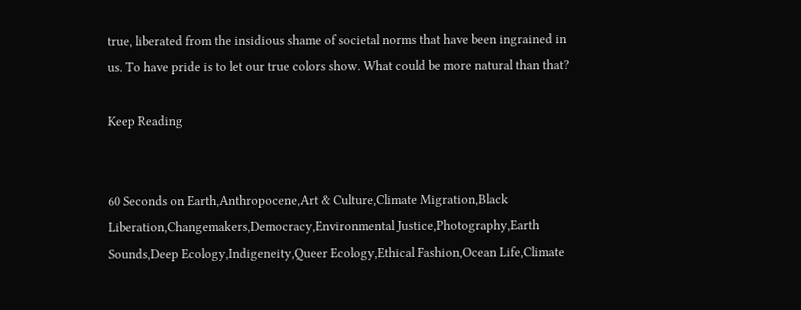true, liberated from the insidious shame of societal norms that have been ingrained in us. To have pride is to let our true colors show. What could be more natural than that?

Keep Reading


60 Seconds on Earth,Anthropocene,Art & Culture,Climate Migration,Black Liberation,Changemakers,Democracy,Environmental Justice,Photography,Earth Sounds,Deep Ecology,Indigeneity,Queer Ecology,Ethical Fashion,Ocean Life,Climate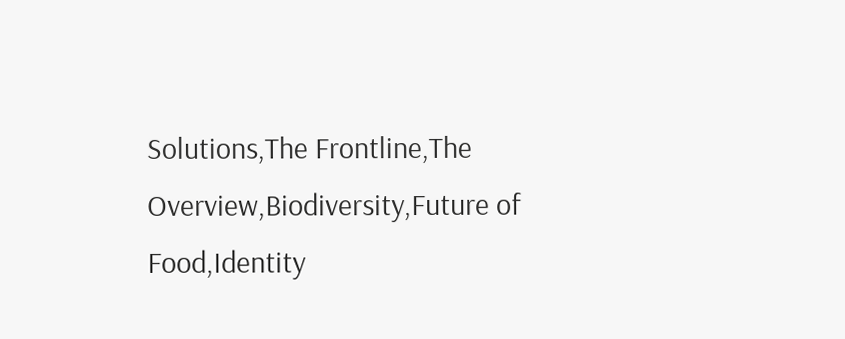Solutions,The Frontline,The Overview,Biodiversity,Future of Food,Identity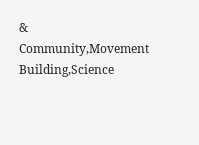& Community,Movement Building,Science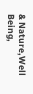& Nature,Well Being,